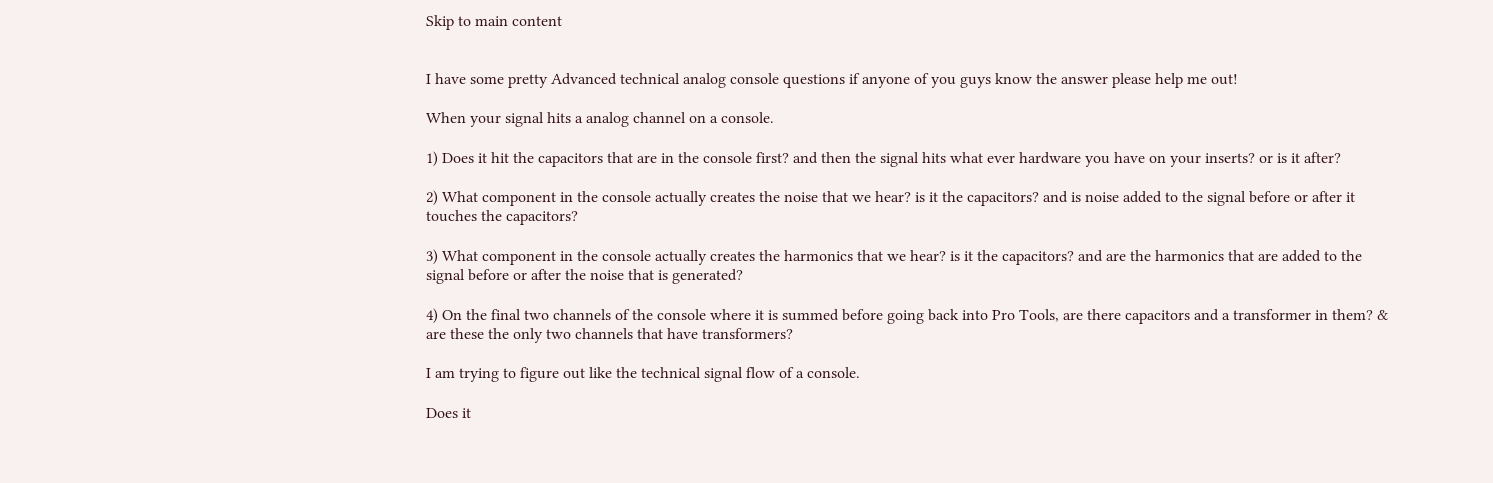Skip to main content


I have some pretty Advanced technical analog console questions if anyone of you guys know the answer please help me out!

When your signal hits a analog channel on a console.

1) Does it hit the capacitors that are in the console first? and then the signal hits what ever hardware you have on your inserts? or is it after?

2) What component in the console actually creates the noise that we hear? is it the capacitors? and is noise added to the signal before or after it touches the capacitors?

3) What component in the console actually creates the harmonics that we hear? is it the capacitors? and are the harmonics that are added to the signal before or after the noise that is generated?

4) On the final two channels of the console where it is summed before going back into Pro Tools, are there capacitors and a transformer in them? & are these the only two channels that have transformers?

I am trying to figure out like the technical signal flow of a console.

Does it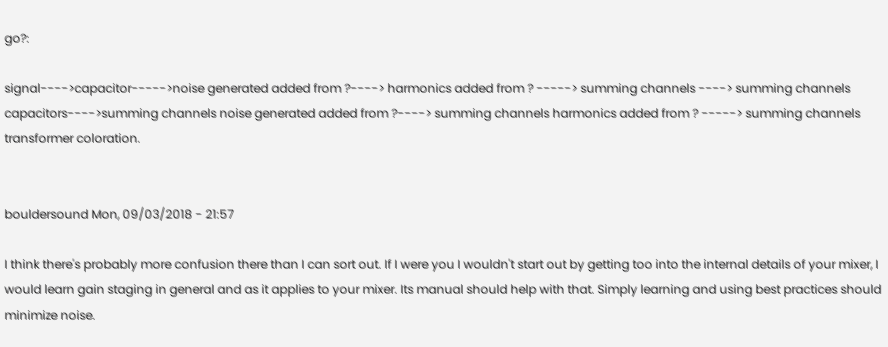go?:

signal---->capacitor----->noise generated added from ?----> harmonics added from ? -----> summing channels ----> summing channels capacitors---->summing channels noise generated added from ?----> summing channels harmonics added from ? -----> summing channels transformer coloration.


bouldersound Mon, 09/03/2018 - 21:57

I think there's probably more confusion there than I can sort out. If I were you I wouldn't start out by getting too into the internal details of your mixer, I would learn gain staging in general and as it applies to your mixer. Its manual should help with that. Simply learning and using best practices should minimize noise.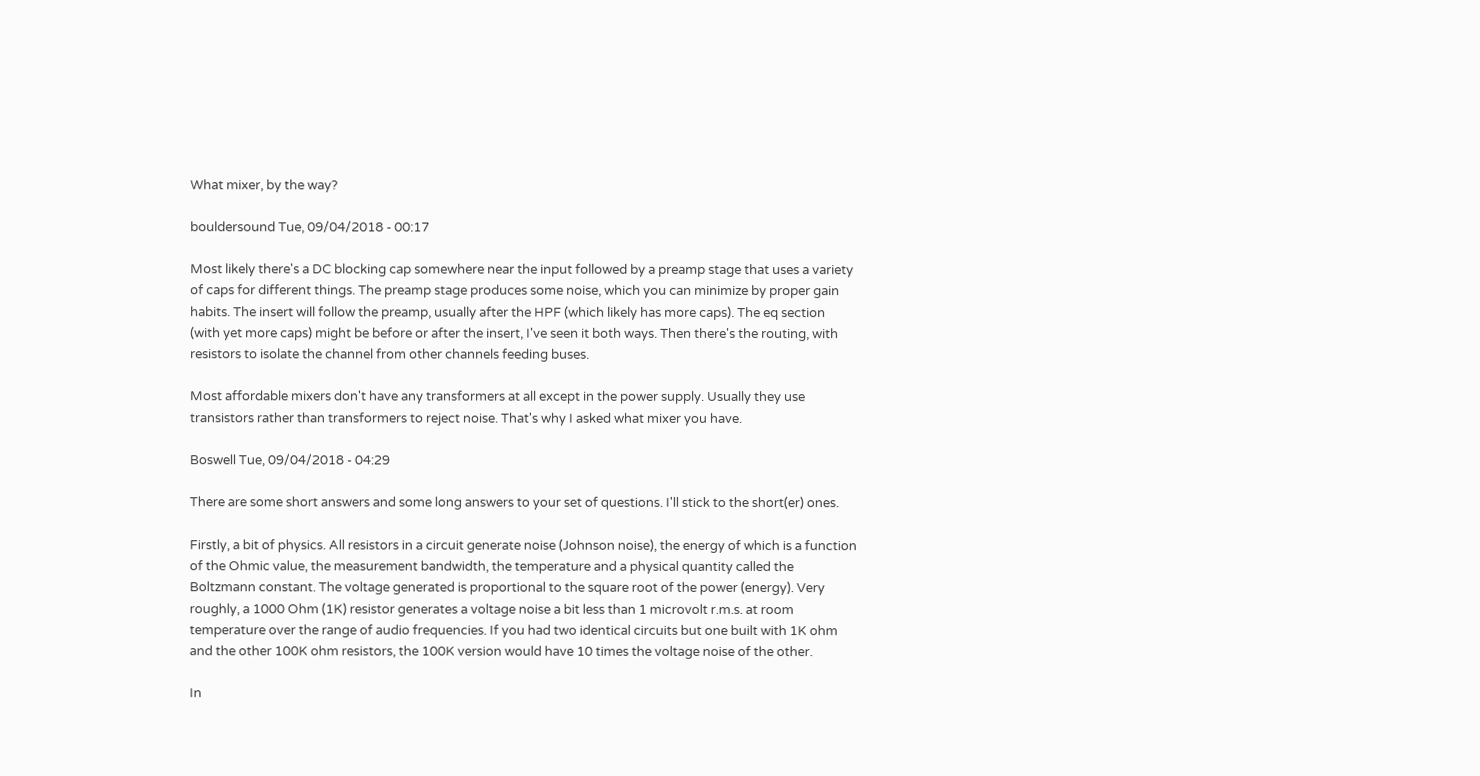What mixer, by the way?

bouldersound Tue, 09/04/2018 - 00:17

Most likely there's a DC blocking cap somewhere near the input followed by a preamp stage that uses a variety of caps for different things. The preamp stage produces some noise, which you can minimize by proper gain habits. The insert will follow the preamp, usually after the HPF (which likely has more caps). The eq section (with yet more caps) might be before or after the insert, I've seen it both ways. Then there's the routing, with resistors to isolate the channel from other channels feeding buses.

Most affordable mixers don't have any transformers at all except in the power supply. Usually they use transistors rather than transformers to reject noise. That's why I asked what mixer you have.

Boswell Tue, 09/04/2018 - 04:29

There are some short answers and some long answers to your set of questions. I'll stick to the short(er) ones.

Firstly, a bit of physics. All resistors in a circuit generate noise (Johnson noise), the energy of which is a function of the Ohmic value, the measurement bandwidth, the temperature and a physical quantity called the Boltzmann constant. The voltage generated is proportional to the square root of the power (energy). Very roughly, a 1000 Ohm (1K) resistor generates a voltage noise a bit less than 1 microvolt r.m.s. at room temperature over the range of audio frequencies. If you had two identical circuits but one built with 1K ohm and the other 100K ohm resistors, the 100K version would have 10 times the voltage noise of the other.

In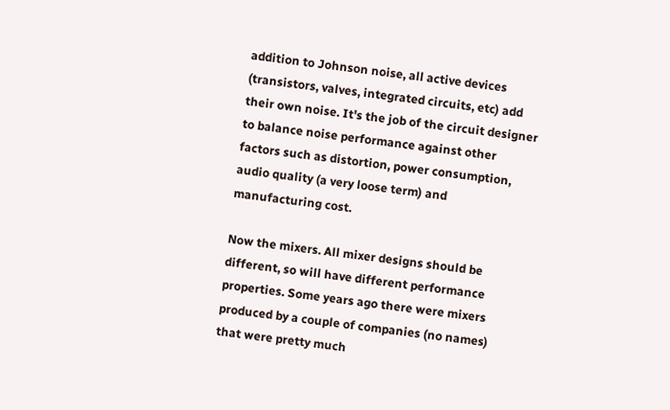addition to Johnson noise, all active devices (transistors, valves, integrated circuits, etc) add their own noise. It's the job of the circuit designer to balance noise performance against other factors such as distortion, power consumption, audio quality (a very loose term) and manufacturing cost.

Now the mixers. All mixer designs should be different, so will have different performance properties. Some years ago there were mixers produced by a couple of companies (no names) that were pretty much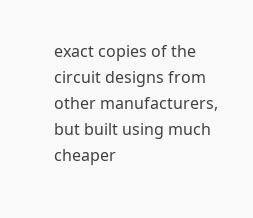exact copies of the circuit designs from other manufacturers, but built using much cheaper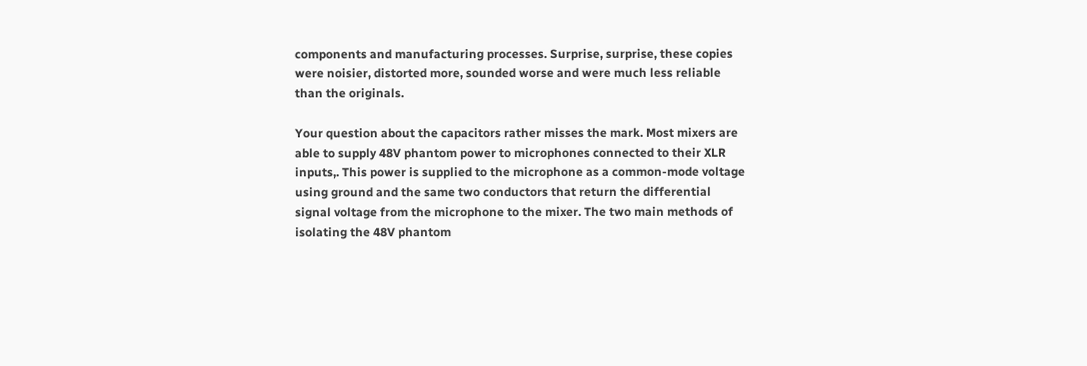components and manufacturing processes. Surprise, surprise, these copies were noisier, distorted more, sounded worse and were much less reliable than the originals.

Your question about the capacitors rather misses the mark. Most mixers are able to supply 48V phantom power to microphones connected to their XLR inputs,. This power is supplied to the microphone as a common-mode voltage using ground and the same two conductors that return the differential signal voltage from the microphone to the mixer. The two main methods of isolating the 48V phantom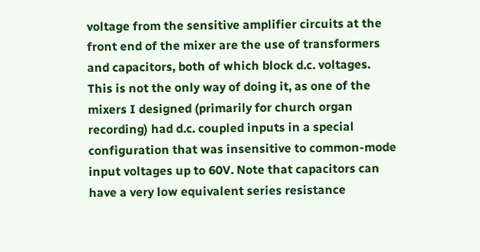voltage from the sensitive amplifier circuits at the front end of the mixer are the use of transformers and capacitors, both of which block d.c. voltages. This is not the only way of doing it, as one of the mixers I designed (primarily for church organ recording) had d.c. coupled inputs in a special configuration that was insensitive to common-mode input voltages up to 60V. Note that capacitors can have a very low equivalent series resistance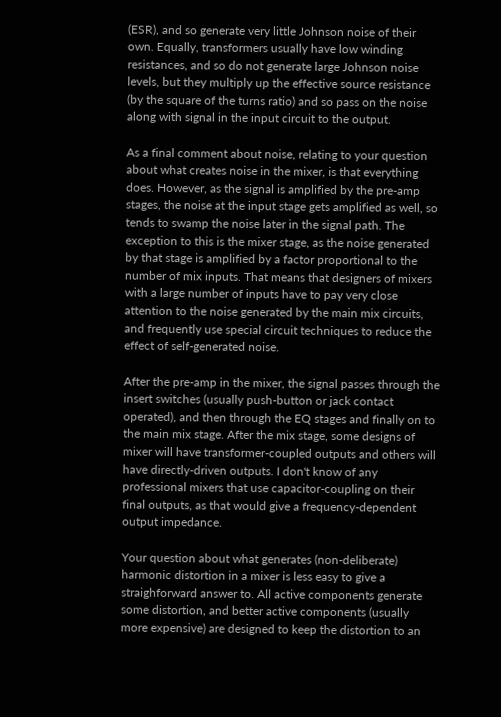(ESR), and so generate very little Johnson noise of their own. Equally, transformers usually have low winding resistances, and so do not generate large Johnson noise levels, but they multiply up the effective source resistance (by the square of the turns ratio) and so pass on the noise along with signal in the input circuit to the output.

As a final comment about noise, relating to your question about what creates noise in the mixer, is that everything does. However, as the signal is amplified by the pre-amp stages, the noise at the input stage gets amplified as well, so tends to swamp the noise later in the signal path. The exception to this is the mixer stage, as the noise generated by that stage is amplified by a factor proportional to the number of mix inputs. That means that designers of mixers with a large number of inputs have to pay very close attention to the noise generated by the main mix circuits, and frequently use special circuit techniques to reduce the effect of self-generated noise.

After the pre-amp in the mixer, the signal passes through the insert switches (usually push-button or jack contact operated), and then through the EQ stages and finally on to the main mix stage. After the mix stage, some designs of mixer will have transformer-coupled outputs and others will have directly-driven outputs. I don't know of any professional mixers that use capacitor-coupling on their final outputs, as that would give a frequency-dependent output impedance.

Your question about what generates (non-deliberate) harmonic distortion in a mixer is less easy to give a straighforward answer to. All active components generate some distortion, and better active components (usually more expensive) are designed to keep the distortion to an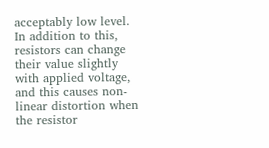acceptably low level. In addition to this, resistors can change their value slightly with applied voltage, and this causes non-linear distortion when the resistor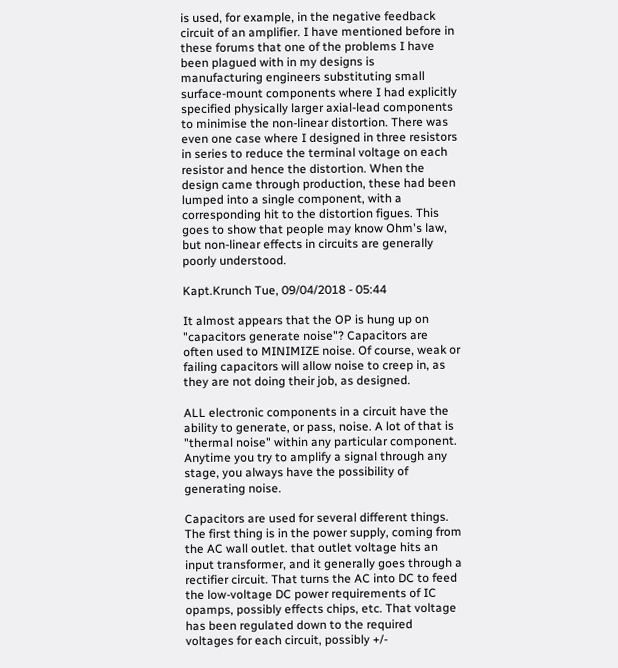is used, for example, in the negative feedback circuit of an amplifier. I have mentioned before in these forums that one of the problems I have been plagued with in my designs is manufacturing engineers substituting small surface-mount components where I had explicitly specified physically larger axial-lead components to minimise the non-linear distortion. There was even one case where I designed in three resistors in series to reduce the terminal voltage on each resistor and hence the distortion. When the design came through production, these had been lumped into a single component, with a corresponding hit to the distortion figues. This goes to show that people may know Ohm's law, but non-linear effects in circuits are generally poorly understood.

Kapt.Krunch Tue, 09/04/2018 - 05:44

It almost appears that the OP is hung up on "capacitors generate noise"? Capacitors are often used to MINIMIZE noise. Of course, weak or failing capacitors will allow noise to creep in, as they are not doing their job, as designed.

ALL electronic components in a circuit have the ability to generate, or pass, noise. A lot of that is "thermal noise" within any particular component. Anytime you try to amplify a signal through any stage, you always have the possibility of generating noise.

Capacitors are used for several different things. The first thing is in the power supply, coming from the AC wall outlet. that outlet voltage hits an input transformer, and it generally goes through a rectifier circuit. That turns the AC into DC to feed the low-voltage DC power requirements of IC opamps, possibly effects chips, etc. That voltage has been regulated down to the required voltages for each circuit, possibly +/-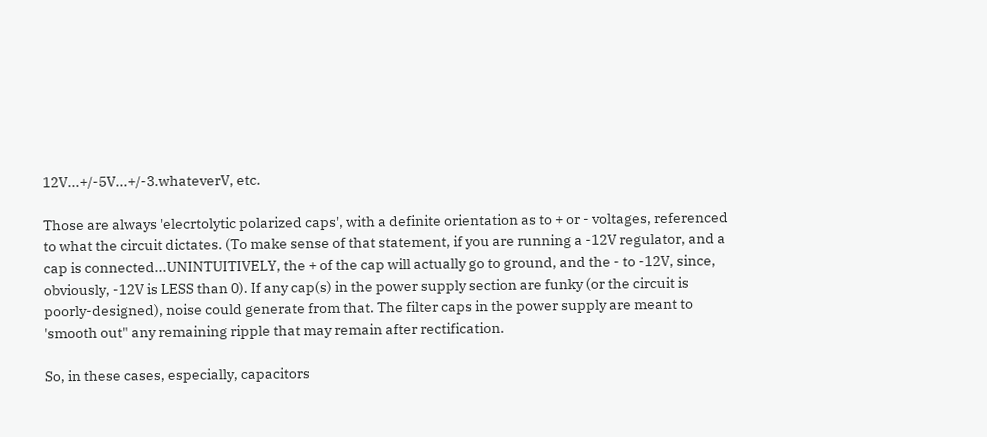12V...+/-5V...+/-3.whateverV, etc.

Those are always 'elecrtolytic polarized caps', with a definite orientation as to + or - voltages, referenced to what the circuit dictates. (To make sense of that statement, if you are running a -12V regulator, and a cap is connected...UNINTUITIVELY, the + of the cap will actually go to ground, and the - to -12V, since, obviously, -12V is LESS than 0). If any cap(s) in the power supply section are funky (or the circuit is poorly-designed), noise could generate from that. The filter caps in the power supply are meant to 'smooth out" any remaining ripple that may remain after rectification.

So, in these cases, especially, capacitors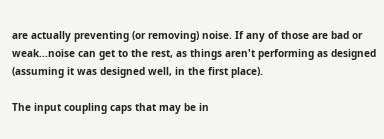are actually preventing (or removing) noise. If any of those are bad or weak...noise can get to the rest, as things aren't performing as designed (assuming it was designed well, in the first place).

The input coupling caps that may be in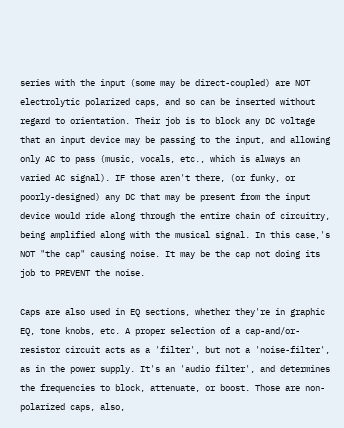series with the input (some may be direct-coupled) are NOT electrolytic polarized caps, and so can be inserted without regard to orientation. Their job is to block any DC voltage that an input device may be passing to the input, and allowing only AC to pass (music, vocals, etc., which is always an varied AC signal). IF those aren't there, (or funky, or poorly-designed) any DC that may be present from the input device would ride along through the entire chain of circuitry, being amplified along with the musical signal. In this case,'s NOT "the cap" causing noise. It may be the cap not doing its job to PREVENT the noise.

Caps are also used in EQ sections, whether they're in graphic EQ, tone knobs, etc. A proper selection of a cap-and/or-resistor circuit acts as a 'filter', but not a 'noise-filter', as in the power supply. It's an 'audio filter', and determines the frequencies to block, attenuate, or boost. Those are non-polarized caps, also,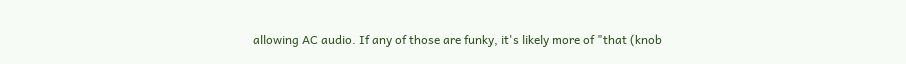allowing AC audio. If any of those are funky, it's likely more of "that (knob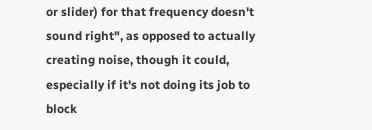or slider) for that frequency doesn't sound right", as opposed to actually creating noise, though it could, especially if it's not doing its job to block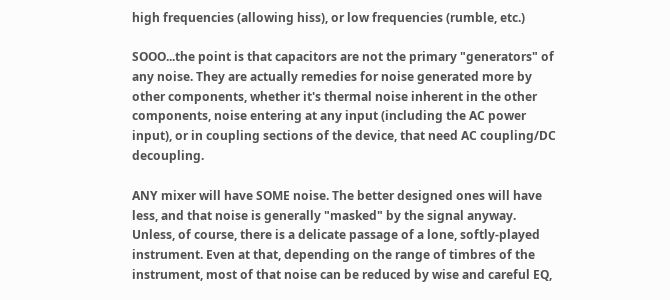high frequencies (allowing hiss), or low frequencies (rumble, etc.)

SOOO...the point is that capacitors are not the primary "generators" of any noise. They are actually remedies for noise generated more by other components, whether it's thermal noise inherent in the other components, noise entering at any input (including the AC power input), or in coupling sections of the device, that need AC coupling/DC decoupling.

ANY mixer will have SOME noise. The better designed ones will have less, and that noise is generally "masked" by the signal anyway. Unless, of course, there is a delicate passage of a lone, softly-played instrument. Even at that, depending on the range of timbres of the instrument, most of that noise can be reduced by wise and careful EQ,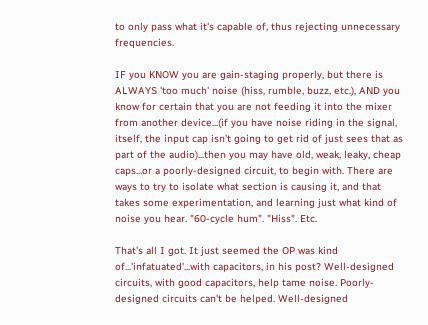to only pass what it's capable of, thus rejecting unnecessary frequencies.

IF you KNOW you are gain-staging properly, but there is ALWAYS 'too much' noise (hiss, rumble, buzz, etc.), AND you know for certain that you are not feeding it into the mixer from another device...(if you have noise riding in the signal, itself, the input cap isn't going to get rid of just sees that as part of the audio)...then you may have old, weak, leaky, cheap caps...or a poorly-designed circuit, to begin with. There are ways to try to isolate what section is causing it, and that takes some experimentation, and learning just what kind of noise you hear. "60-cycle hum". "Hiss". Etc.

That's all I got. It just seemed the OP was kind of...'infatuated'...with capacitors, in his post? Well-designed circuits, with good capacitors, help tame noise. Poorly-designed circuits can't be helped. Well-designed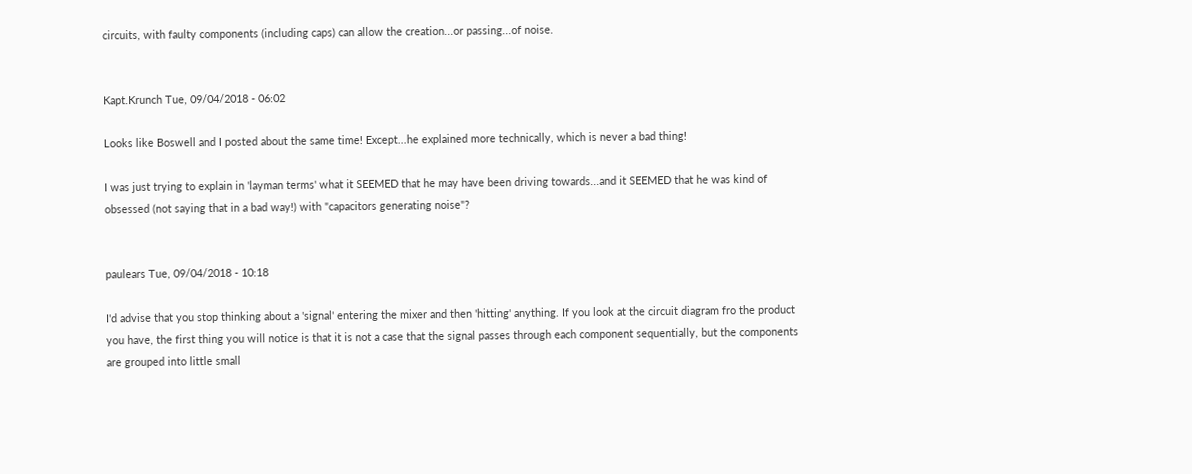circuits, with faulty components (including caps) can allow the creation...or passing...of noise.


Kapt.Krunch Tue, 09/04/2018 - 06:02

Looks like Boswell and I posted about the same time! Except...he explained more technically, which is never a bad thing!

I was just trying to explain in 'layman terms' what it SEEMED that he may have been driving towards...and it SEEMED that he was kind of obsessed (not saying that in a bad way!) with "capacitors generating noise"?


paulears Tue, 09/04/2018 - 10:18

I'd advise that you stop thinking about a 'signal' entering the mixer and then 'hitting' anything. If you look at the circuit diagram fro the product you have, the first thing you will notice is that it is not a case that the signal passes through each component sequentially, but the components are grouped into little small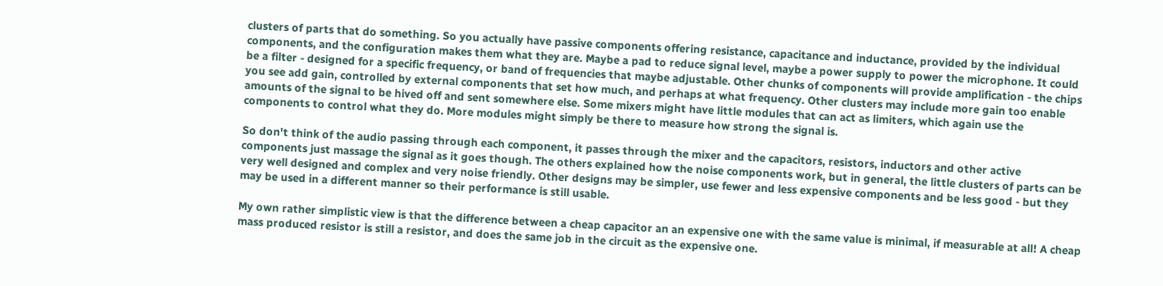clusters of parts that do something. So you actually have passive components offering resistance, capacitance and inductance, provided by the individual components, and the configuration makes them what they are. Maybe a pad to reduce signal level, maybe a power supply to power the microphone. It could be a filter - designed for a specific frequency, or band of frequencies that maybe adjustable. Other chunks of components will provide amplification - the chips you see add gain, controlled by external components that set how much, and perhaps at what frequency. Other clusters may include more gain too enable amounts of the signal to be hived off and sent somewhere else. Some mixers might have little modules that can act as limiters, which again use the components to control what they do. More modules might simply be there to measure how strong the signal is.

So don't think of the audio passing through each component, it passes through the mixer and the capacitors, resistors, inductors and other active components just massage the signal as it goes though. The others explained how the noise components work, but in general, the little clusters of parts can be very well designed and complex and very noise friendly. Other designs may be simpler, use fewer and less expensive components and be less good - but they may be used in a different manner so their performance is still usable.

My own rather simplistic view is that the difference between a cheap capacitor an an expensive one with the same value is minimal, if measurable at all! A cheap mass produced resistor is still a resistor, and does the same job in the circuit as the expensive one.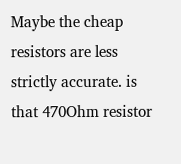Maybe the cheap resistors are less strictly accurate. is that 470Ohm resistor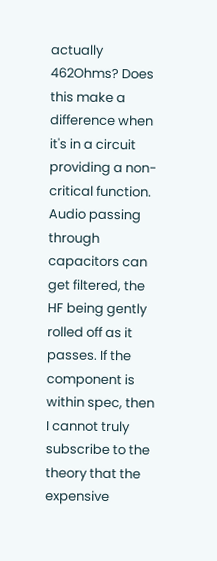actually 462Ohms? Does this make a difference when it's in a circuit providing a non-critical function. Audio passing through capacitors can get filtered, the HF being gently rolled off as it passes. If the component is within spec, then I cannot truly subscribe to the theory that the expensive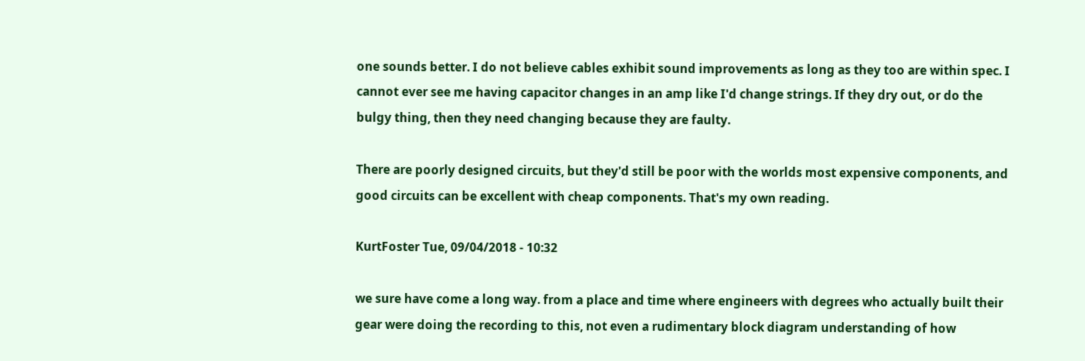one sounds better. I do not believe cables exhibit sound improvements as long as they too are within spec. I cannot ever see me having capacitor changes in an amp like I'd change strings. If they dry out, or do the bulgy thing, then they need changing because they are faulty.

There are poorly designed circuits, but they'd still be poor with the worlds most expensive components, and good circuits can be excellent with cheap components. That's my own reading.

KurtFoster Tue, 09/04/2018 - 10:32

we sure have come a long way. from a place and time where engineers with degrees who actually built their gear were doing the recording to this, not even a rudimentary block diagram understanding of how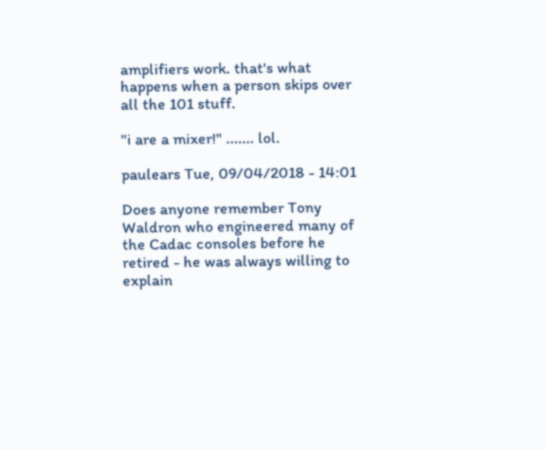amplifiers work. that's what happens when a person skips over all the 101 stuff.

"i are a mixer!" ....... lol.

paulears Tue, 09/04/2018 - 14:01

Does anyone remember Tony Waldron who engineered many of the Cadac consoles before he retired - he was always willing to explain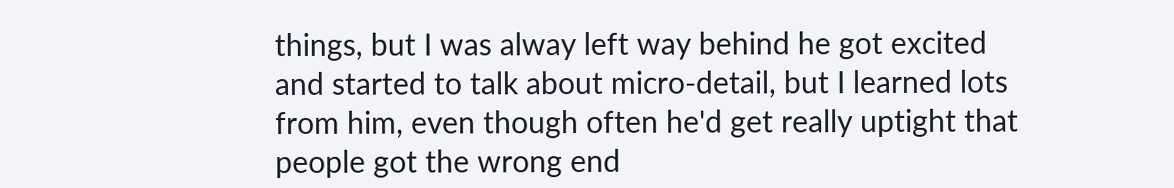things, but I was alway left way behind he got excited and started to talk about micro-detail, but I learned lots from him, even though often he'd get really uptight that people got the wrong end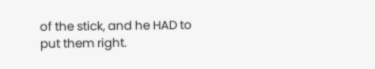of the stick, and he HAD to put them right.